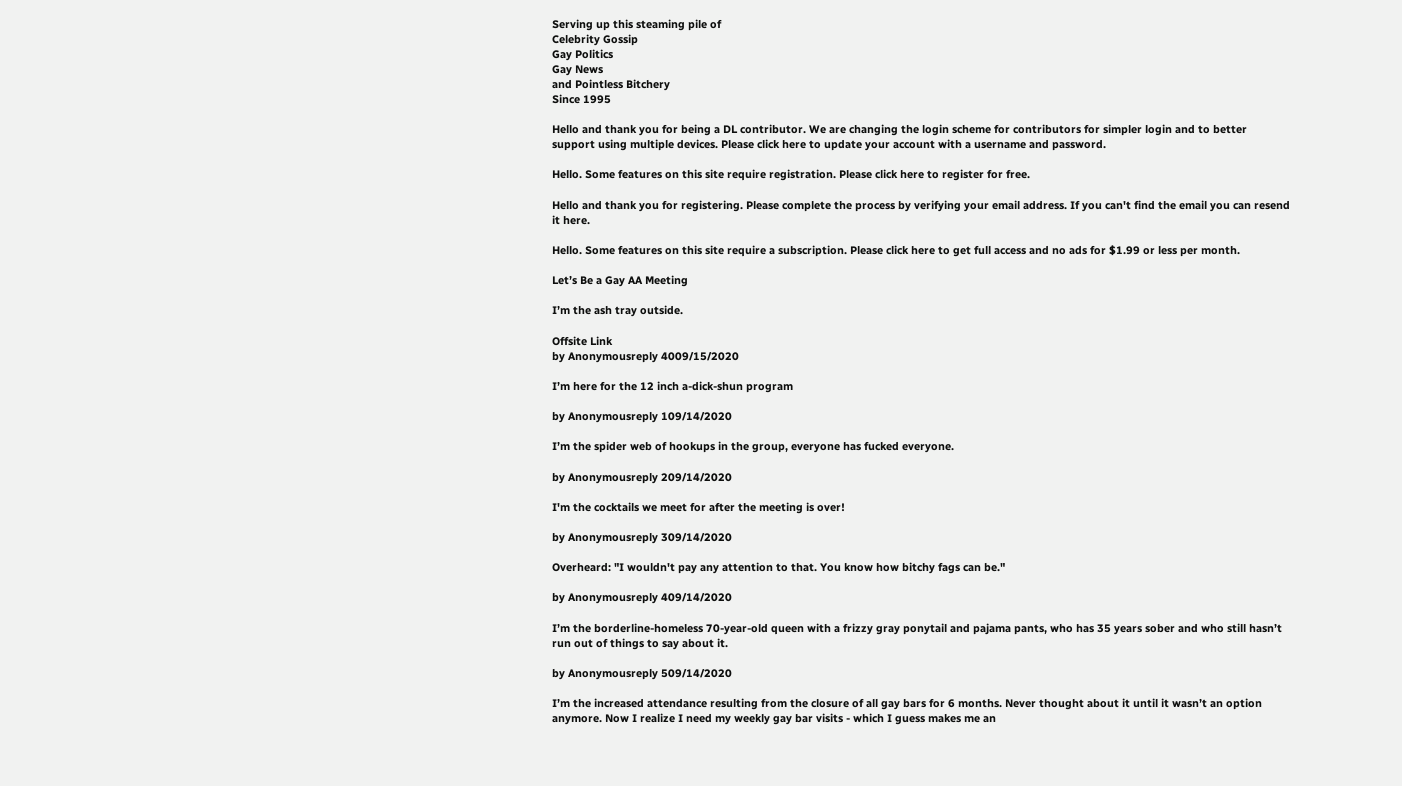Serving up this steaming pile of
Celebrity Gossip
Gay Politics
Gay News
and Pointless Bitchery
Since 1995

Hello and thank you for being a DL contributor. We are changing the login scheme for contributors for simpler login and to better support using multiple devices. Please click here to update your account with a username and password.

Hello. Some features on this site require registration. Please click here to register for free.

Hello and thank you for registering. Please complete the process by verifying your email address. If you can't find the email you can resend it here.

Hello. Some features on this site require a subscription. Please click here to get full access and no ads for $1.99 or less per month.

Let’s Be a Gay AA Meeting

I’m the ash tray outside.

Offsite Link
by Anonymousreply 4009/15/2020

I’m here for the 12 inch a-dick-shun program

by Anonymousreply 109/14/2020

I’m the spider web of hookups in the group, everyone has fucked everyone.

by Anonymousreply 209/14/2020

I'm the cocktails we meet for after the meeting is over!

by Anonymousreply 309/14/2020

Overheard: "I wouldn't pay any attention to that. You know how bitchy fags can be."

by Anonymousreply 409/14/2020

I’m the borderline-homeless 70-year-old queen with a frizzy gray ponytail and pajama pants, who has 35 years sober and who still hasn’t run out of things to say about it.

by Anonymousreply 509/14/2020

I’m the increased attendance resulting from the closure of all gay bars for 6 months. Never thought about it until it wasn’t an option anymore. Now I realize I need my weekly gay bar visits - which I guess makes me an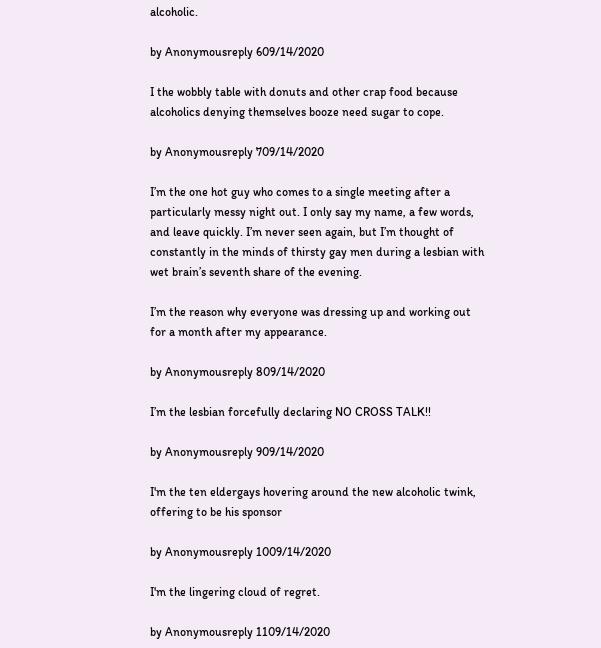alcoholic.

by Anonymousreply 609/14/2020

I the wobbly table with donuts and other crap food because alcoholics denying themselves booze need sugar to cope.

by Anonymousreply 709/14/2020

I’m the one hot guy who comes to a single meeting after a particularly messy night out. I only say my name, a few words, and leave quickly. I’m never seen again, but I’m thought of constantly in the minds of thirsty gay men during a lesbian with wet brain’s seventh share of the evening.

I’m the reason why everyone was dressing up and working out for a month after my appearance.

by Anonymousreply 809/14/2020

I’m the lesbian forcefully declaring NO CROSS TALK!!

by Anonymousreply 909/14/2020

I'm the ten eldergays hovering around the new alcoholic twink, offering to be his sponsor

by Anonymousreply 1009/14/2020

I'm the lingering cloud of regret.

by Anonymousreply 1109/14/2020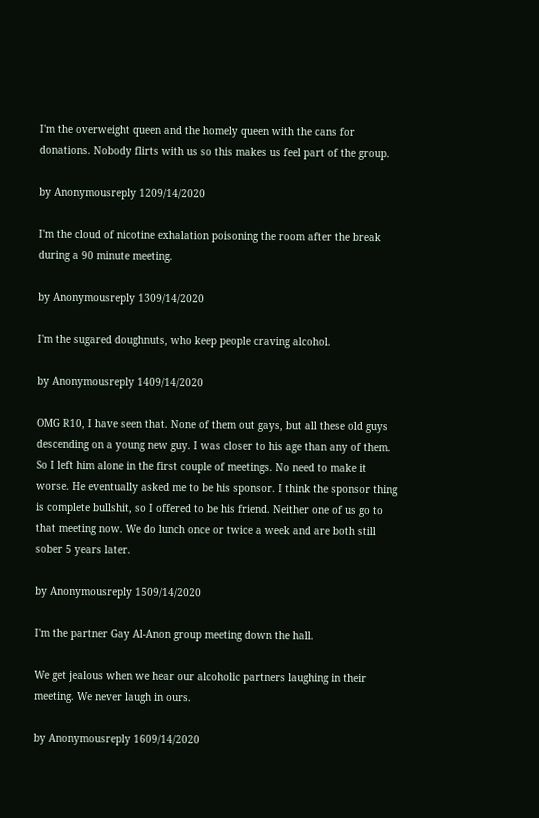I'm the overweight queen and the homely queen with the cans for donations. Nobody flirts with us so this makes us feel part of the group.

by Anonymousreply 1209/14/2020

I'm the cloud of nicotine exhalation poisoning the room after the break during a 90 minute meeting.

by Anonymousreply 1309/14/2020

I'm the sugared doughnuts, who keep people craving alcohol.

by Anonymousreply 1409/14/2020

OMG R10, I have seen that. None of them out gays, but all these old guys descending on a young new guy. I was closer to his age than any of them. So I left him alone in the first couple of meetings. No need to make it worse. He eventually asked me to be his sponsor. I think the sponsor thing is complete bullshit, so I offered to be his friend. Neither one of us go to that meeting now. We do lunch once or twice a week and are both still sober 5 years later.

by Anonymousreply 1509/14/2020

I'm the partner Gay Al-Anon group meeting down the hall.

We get jealous when we hear our alcoholic partners laughing in their meeting. We never laugh in ours.

by Anonymousreply 1609/14/2020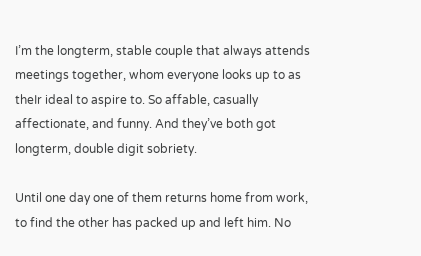I’m the longterm, stable couple that always attends meetings together, whom everyone looks up to as theIr ideal to aspire to. So affable, casually affectionate, and funny. And they’ve both got longterm, double digit sobriety.

Until one day one of them returns home from work, to find the other has packed up and left him. No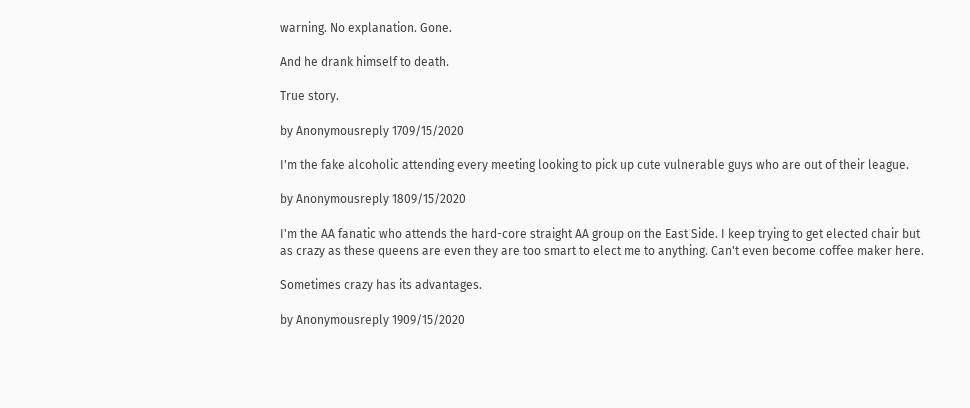warning. No explanation. Gone.

And he drank himself to death.

True story.

by Anonymousreply 1709/15/2020

I'm the fake alcoholic attending every meeting looking to pick up cute vulnerable guys who are out of their league.

by Anonymousreply 1809/15/2020

I'm the AA fanatic who attends the hard-core straight AA group on the East Side. I keep trying to get elected chair but as crazy as these queens are even they are too smart to elect me to anything. Can't even become coffee maker here.

Sometimes crazy has its advantages.

by Anonymousreply 1909/15/2020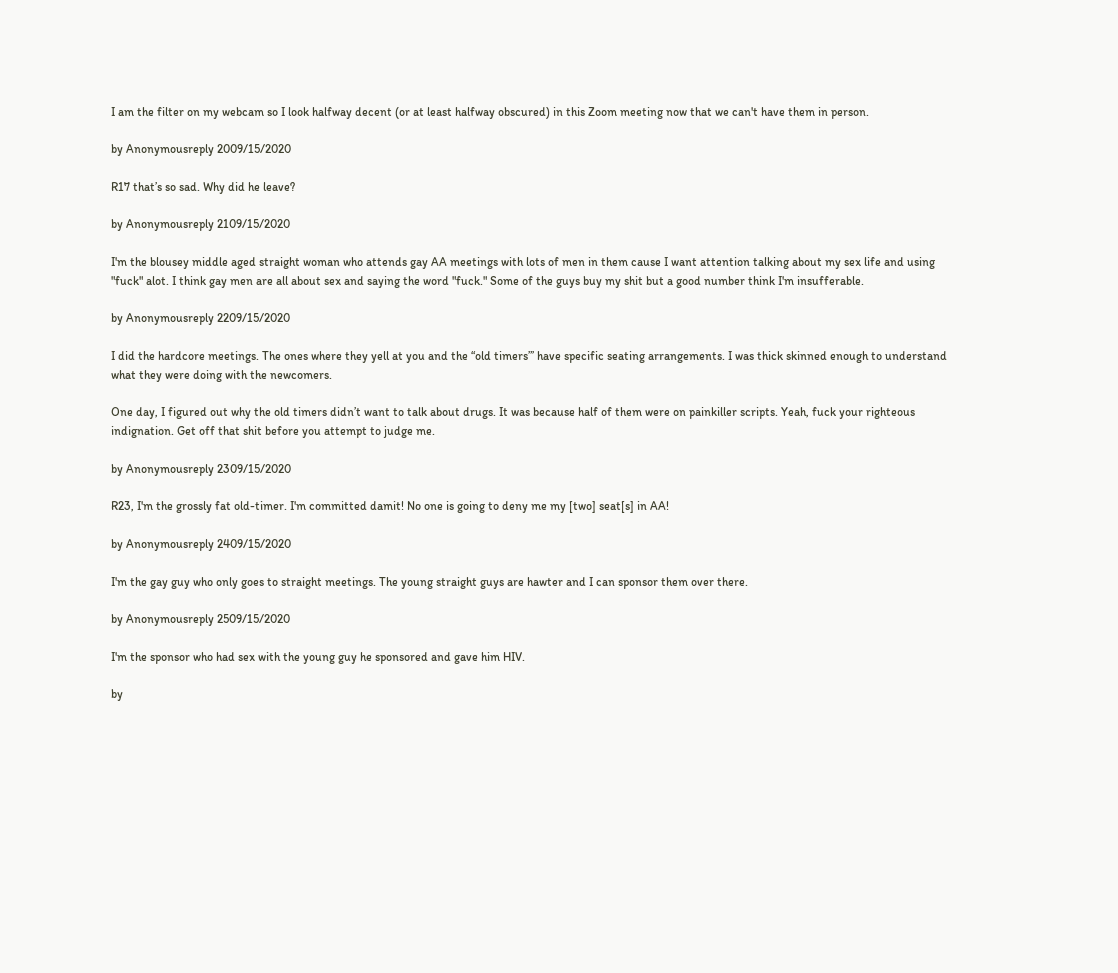I am the filter on my webcam so I look halfway decent (or at least halfway obscured) in this Zoom meeting now that we can't have them in person.

by Anonymousreply 2009/15/2020

R17 that’s so sad. Why did he leave?

by Anonymousreply 2109/15/2020

I'm the blousey middle aged straight woman who attends gay AA meetings with lots of men in them cause I want attention talking about my sex life and using "fuck" alot. I think gay men are all about sex and saying the word "fuck." Some of the guys buy my shit but a good number think I'm insufferable.

by Anonymousreply 2209/15/2020

I did the hardcore meetings. The ones where they yell at you and the “old timers”’ have specific seating arrangements. I was thick skinned enough to understand what they were doing with the newcomers.

One day, I figured out why the old timers didn’t want to talk about drugs. It was because half of them were on painkiller scripts. Yeah, fuck your righteous indignation. Get off that shit before you attempt to judge me.

by Anonymousreply 2309/15/2020

R23, I'm the grossly fat old-timer. I'm committed damit! No one is going to deny me my [two] seat[s] in AA!

by Anonymousreply 2409/15/2020

I'm the gay guy who only goes to straight meetings. The young straight guys are hawter and I can sponsor them over there.

by Anonymousreply 2509/15/2020

I'm the sponsor who had sex with the young guy he sponsored and gave him HIV.

by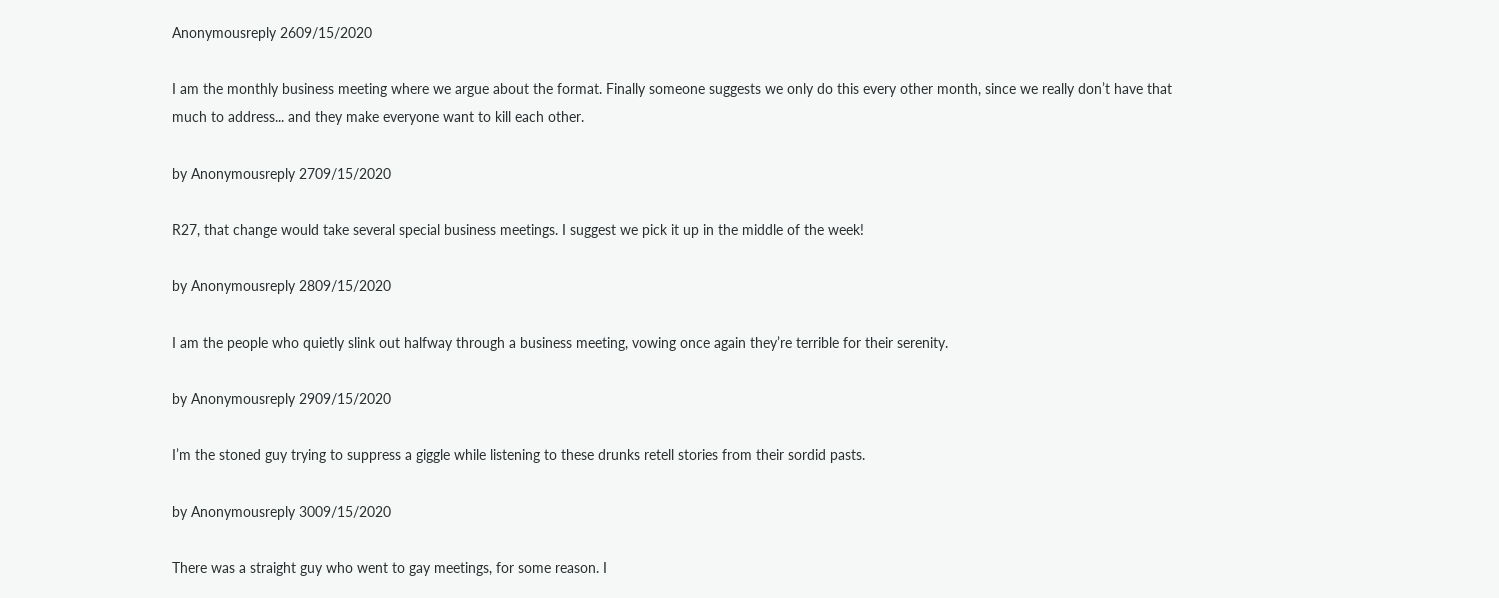Anonymousreply 2609/15/2020

I am the monthly business meeting where we argue about the format. Finally someone suggests we only do this every other month, since we really don’t have that much to address... and they make everyone want to kill each other.

by Anonymousreply 2709/15/2020

R27, that change would take several special business meetings. I suggest we pick it up in the middle of the week!

by Anonymousreply 2809/15/2020

I am the people who quietly slink out halfway through a business meeting, vowing once again they’re terrible for their serenity.

by Anonymousreply 2909/15/2020

I’m the stoned guy trying to suppress a giggle while listening to these drunks retell stories from their sordid pasts.

by Anonymousreply 3009/15/2020

There was a straight guy who went to gay meetings, for some reason. I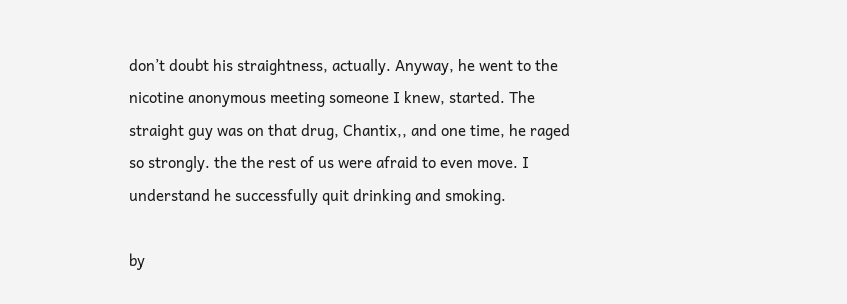don’t doubt his straightness, actually. Anyway, he went to the nicotine anonymous meeting someone I knew, started. The straight guy was on that drug, Chantix,, and one time, he raged so strongly. the the rest of us were afraid to even move. I understand he successfully quit drinking and smoking.

by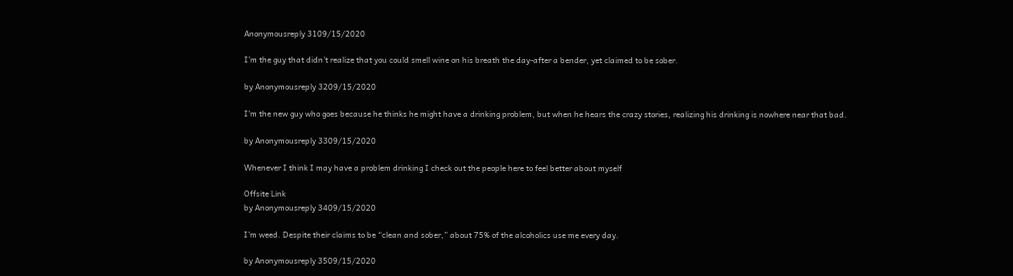Anonymousreply 3109/15/2020

I’m the guy that didn’t realize that you could smell wine on his breath the day-after a bender, yet claimed to be sober.

by Anonymousreply 3209/15/2020

I'm the new guy who goes because he thinks he might have a drinking problem, but when he hears the crazy stories, realizing his drinking is nowhere near that bad.

by Anonymousreply 3309/15/2020

Whenever I think I may have a problem drinking I check out the people here to feel better about myself

Offsite Link
by Anonymousreply 3409/15/2020

I’m weed. Despite their claims to be “clean and sober,” about 75% of the alcoholics use me every day.

by Anonymousreply 3509/15/2020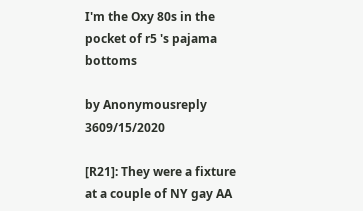I'm the Oxy 80s in the pocket of r5 's pajama bottoms

by Anonymousreply 3609/15/2020

[R21]: They were a fixture at a couple of NY gay AA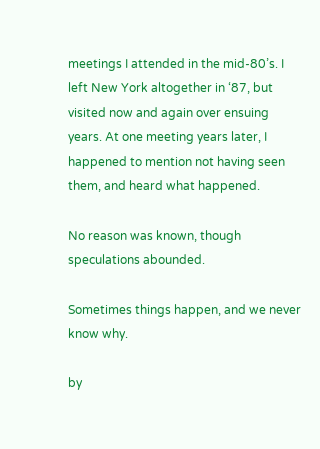meetings I attended in the mid-80’s. I left New York altogether in ‘87, but visited now and again over ensuing years. At one meeting years later, I happened to mention not having seen them, and heard what happened.

No reason was known, though speculations abounded.

Sometimes things happen, and we never know why.

by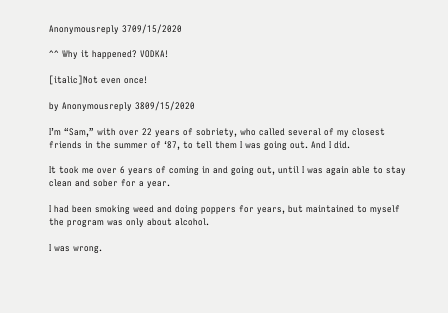Anonymousreply 3709/15/2020

^^ Why it happened? VODKA!

[italic]Not even once!

by Anonymousreply 3809/15/2020

I’m “Sam,” with over 22 years of sobriety, who called several of my closest friends in the summer of ‘87, to tell them I was going out. And I did.

It took me over 6 years of coming in and going out, until I was again able to stay clean and sober for a year.

I had been smoking weed and doing poppers for years, but maintained to myself the program was only about alcohol.

I was wrong.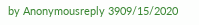by Anonymousreply 3909/15/2020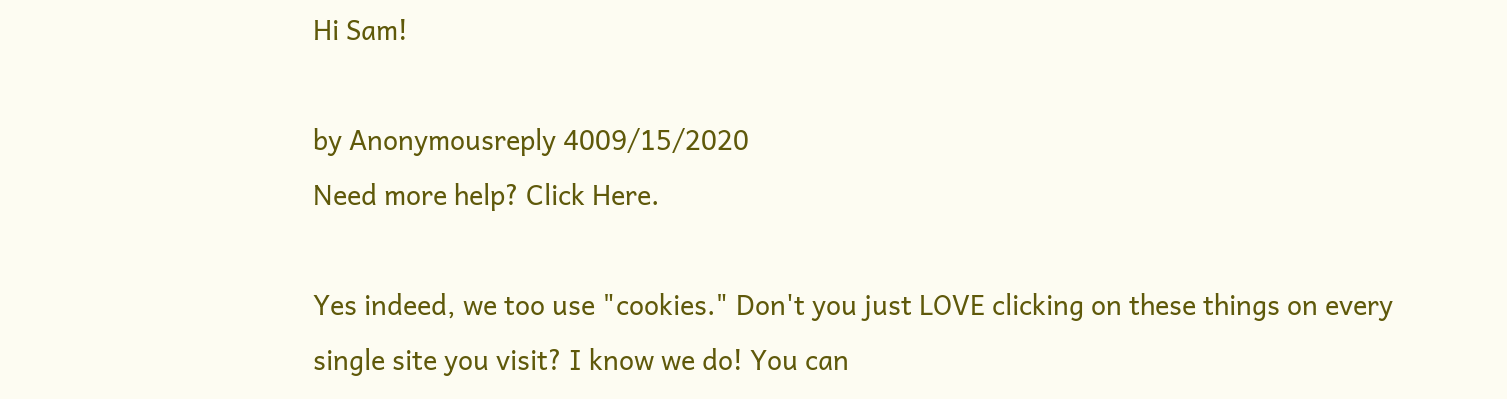Hi Sam!

by Anonymousreply 4009/15/2020
Need more help? Click Here.

Yes indeed, we too use "cookies." Don't you just LOVE clicking on these things on every single site you visit? I know we do! You can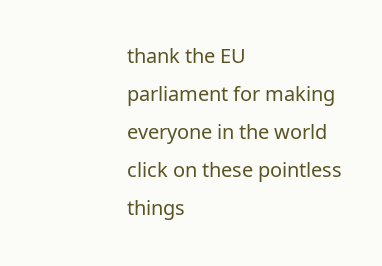thank the EU parliament for making everyone in the world click on these pointless things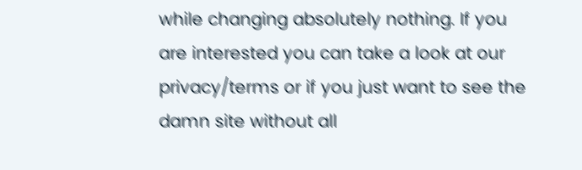while changing absolutely nothing. If you are interested you can take a look at our privacy/terms or if you just want to see the damn site without all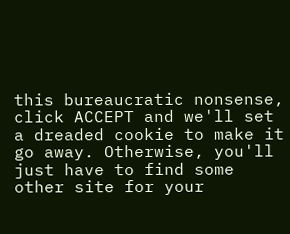this bureaucratic nonsense, click ACCEPT and we'll set a dreaded cookie to make it go away. Otherwise, you'll just have to find some other site for your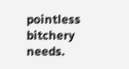pointless bitchery needs.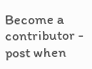Become a contributor - post when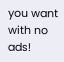you want with no ads!